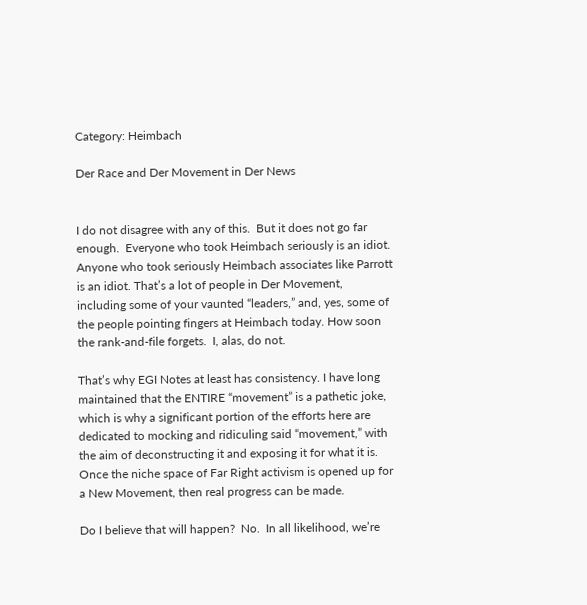Category: Heimbach

Der Race and Der Movement in Der News


I do not disagree with any of this.  But it does not go far enough.  Everyone who took Heimbach seriously is an idiot.  Anyone who took seriously Heimbach associates like Parrott is an idiot. That’s a lot of people in Der Movement, including some of your vaunted “leaders,” and, yes, some of the people pointing fingers at Heimbach today. How soon the rank-and-file forgets.  I, alas, do not.

That’s why EGI Notes at least has consistency. I have long maintained that the ENTIRE “movement” is a pathetic joke, which is why a significant portion of the efforts here are dedicated to mocking and ridiculing said “movement,” with the aim of deconstructing it and exposing it for what it is. Once the niche space of Far Right activism is opened up for a New Movement, then real progress can be made.

Do I believe that will happen?  No.  In all likelihood, we’re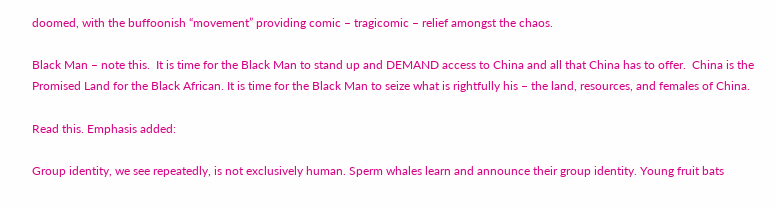doomed, with the buffoonish “movement” providing comic – tragicomic – relief amongst the chaos.

Black Man – note this.  It is time for the Black Man to stand up and DEMAND access to China and all that China has to offer.  China is the Promised Land for the Black African. It is time for the Black Man to seize what is rightfully his – the land, resources, and females of China.

Read this. Emphasis added:

Group identity, we see repeatedly, is not exclusively human. Sperm whales learn and announce their group identity. Young fruit bats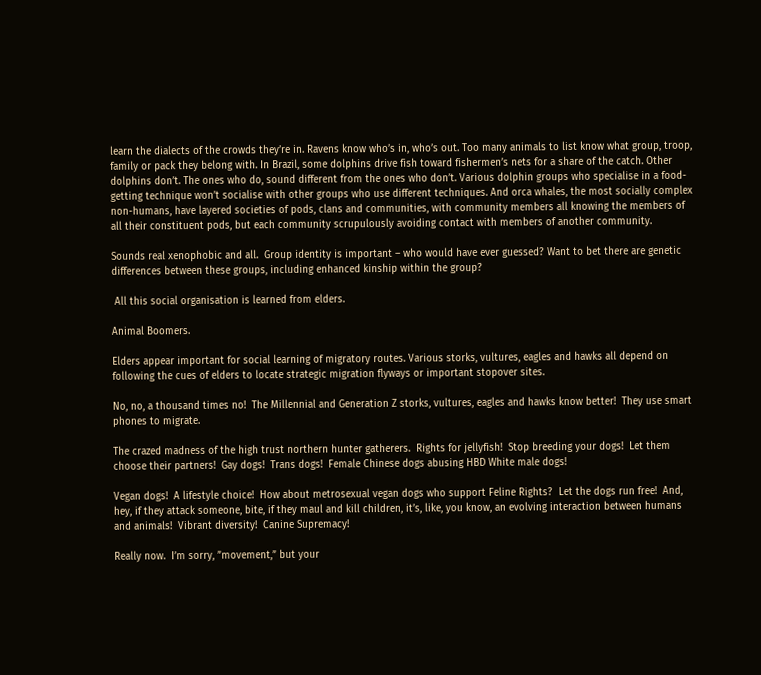learn the dialects of the crowds they’re in. Ravens know who’s in, who’s out. Too many animals to list know what group, troop, family or pack they belong with. In Brazil, some dolphins drive fish toward fishermen’s nets for a share of the catch. Other dolphins don’t. The ones who do, sound different from the ones who don’t. Various dolphin groups who specialise in a food-getting technique won’t socialise with other groups who use different techniques. And orca whales, the most socially complex non-humans, have layered societies of pods, clans and communities, with community members all knowing the members of all their constituent pods, but each community scrupulously avoiding contact with members of another community.

Sounds real xenophobic and all.  Group identity is important – who would have ever guessed? Want to bet there are genetic differences between these groups, including enhanced kinship within the group?

 All this social organisation is learned from elders.

Animal Boomers.

Elders appear important for social learning of migratory routes. Various storks, vultures, eagles and hawks all depend on following the cues of elders to locate strategic migration flyways or important stopover sites.

No, no, a thousand times no!  The Millennial and Generation Z storks, vultures, eagles and hawks know better!  They use smart phones to migrate.

The crazed madness of the high trust northern hunter gatherers.  Rights for jellyfish!  Stop breeding your dogs!  Let them choose their partners!  Gay dogs!  Trans dogs!  Female Chinese dogs abusing HBD White male dogs!

Vegan dogs!  A lifestyle choice!  How about metrosexual vegan dogs who support Feline Rights?  Let the dogs run free!  And, hey, if they attack someone, bite, if they maul and kill children, it’s, like, you know, an evolving interaction between humans and animals!  Vibrant diversity!  Canine Supremacy!

Really now.  I’m sorry, ”movement,” but your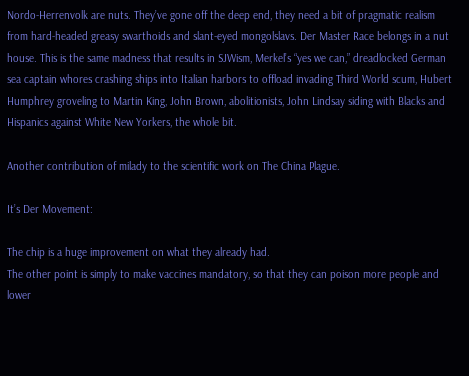Nordo-Herrenvolk are nuts. They’ve gone off the deep end, they need a bit of pragmatic realism from hard-headed greasy swarthoids and slant-eyed mongolslavs. Der Master Race belongs in a nut house. This is the same madness that results in SJWism, Merkel’s “yes we can,” dreadlocked German sea captain whores crashing ships into Italian harbors to offload invading Third World scum, Hubert Humphrey groveling to Martin King, John Brown, abolitionists, John Lindsay siding with Blacks and Hispanics against White New Yorkers, the whole bit.

Another contribution of milady to the scientific work on The China Plague.

It’s Der Movement:

The chip is a huge improvement on what they already had.
The other point is simply to make vaccines mandatory, so that they can poison more people and lower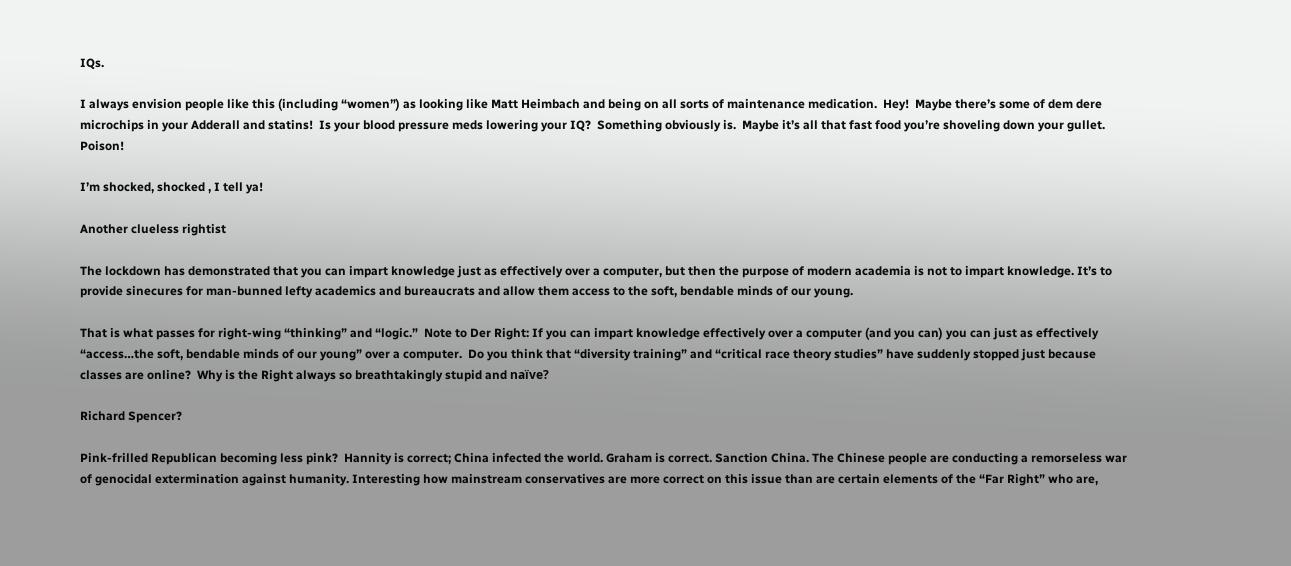IQs.

I always envision people like this (including “women”) as looking like Matt Heimbach and being on all sorts of maintenance medication.  Hey!  Maybe there’s some of dem dere microchips in your Adderall and statins!  Is your blood pressure meds lowering your IQ?  Something obviously is.  Maybe it’s all that fast food you’re shoveling down your gullet. Poison!

I’m shocked, shocked , I tell ya!

Another clueless rightist

The lockdown has demonstrated that you can impart knowledge just as effectively over a computer, but then the purpose of modern academia is not to impart knowledge. It’s to provide sinecures for man-bunned lefty academics and bureaucrats and allow them access to the soft, bendable minds of our young.

That is what passes for right-wing “thinking” and “logic.”  Note to Der Right: If you can impart knowledge effectively over a computer (and you can) you can just as effectively “access…the soft, bendable minds of our young” over a computer.  Do you think that “diversity training” and “critical race theory studies” have suddenly stopped just because classes are online?  Why is the Right always so breathtakingly stupid and naïve?

Richard Spencer?

Pink-frilled Republican becoming less pink?  Hannity is correct; China infected the world. Graham is correct. Sanction China. The Chinese people are conducting a remorseless war of genocidal extermination against humanity. Interesting how mainstream conservatives are more correct on this issue than are certain elements of the “Far Right” who are,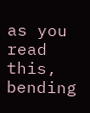as you read this, bending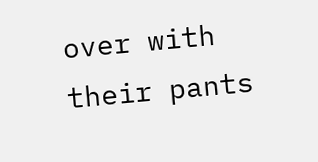over with their pants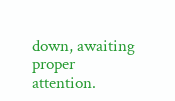down, awaiting proper attention.